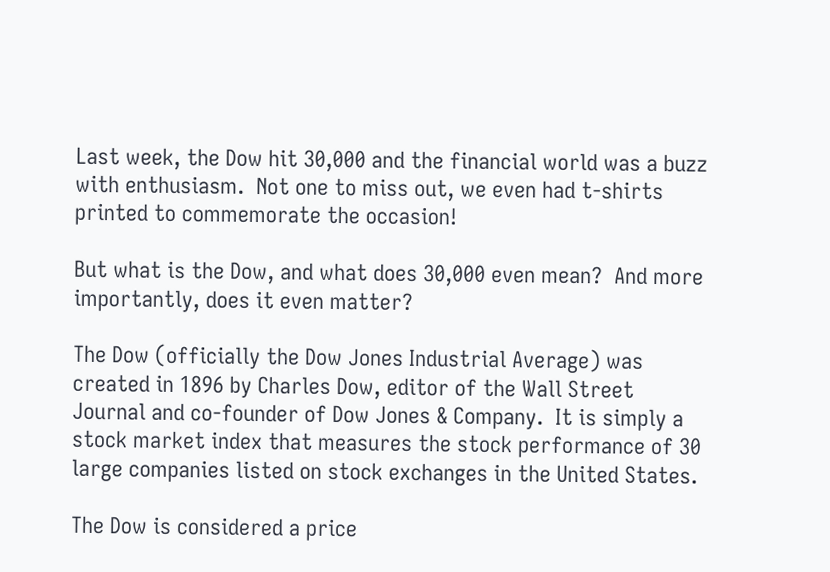Last week, the Dow hit 30,000 and the financial world was a buzz with enthusiasm.  Not one to miss out, we even had t-shirts printed to commemorate the occasion!

But what is the Dow, and what does 30,000 even mean?  And more importantly, does it even matter?

The Dow (officially the Dow Jones Industrial Average) was created in 1896 by Charles Dow, editor of the Wall Street Journal and co-founder of Dow Jones & Company.  It is simply a stock market index that measures the stock performance of 30 large companies listed on stock exchanges in the United States.

The Dow is considered a price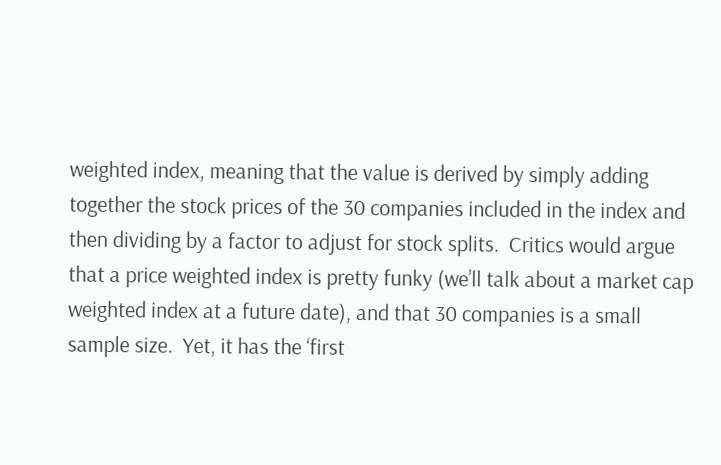weighted index, meaning that the value is derived by simply adding together the stock prices of the 30 companies included in the index and then dividing by a factor to adjust for stock splits.  Critics would argue that a price weighted index is pretty funky (we’ll talk about a market cap weighted index at a future date), and that 30 companies is a small sample size.  Yet, it has the ‘first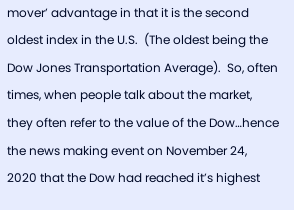mover’ advantage in that it is the second oldest index in the U.S.  (The oldest being the Dow Jones Transportation Average).  So, often times, when people talk about the market, they often refer to the value of the Dow…hence the news making event on November 24, 2020 that the Dow had reached it’s highest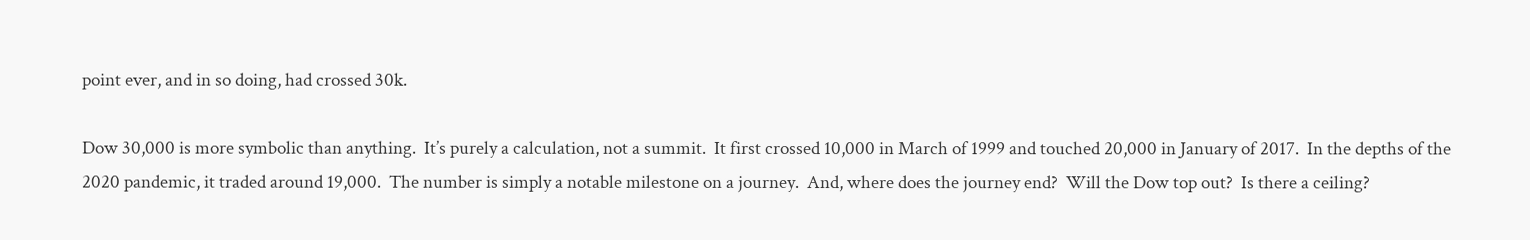point ever, and in so doing, had crossed 30k.

Dow 30,000 is more symbolic than anything.  It’s purely a calculation, not a summit.  It first crossed 10,000 in March of 1999 and touched 20,000 in January of 2017.  In the depths of the 2020 pandemic, it traded around 19,000.  The number is simply a notable milestone on a journey.  And, where does the journey end?  Will the Dow top out?  Is there a ceiling?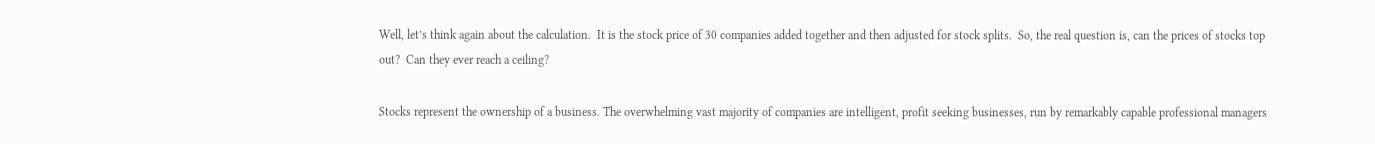Well, let’s think again about the calculation.  It is the stock price of 30 companies added together and then adjusted for stock splits.  So, the real question is, can the prices of stocks top out?  Can they ever reach a ceiling?

Stocks represent the ownership of a business. The overwhelming vast majority of companies are intelligent, profit seeking businesses, run by remarkably capable professional managers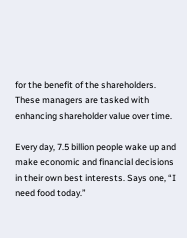for the benefit of the shareholders. These managers are tasked with enhancing shareholder value over time.

Every day, 7.5 billion people wake up and make economic and financial decisions in their own best interests. Says one, “I need food today.”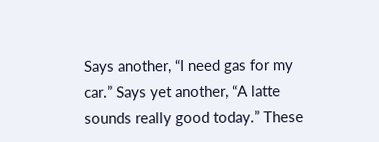Says another, “I need gas for my car.” Says yet another, “A latte sounds really good today.” These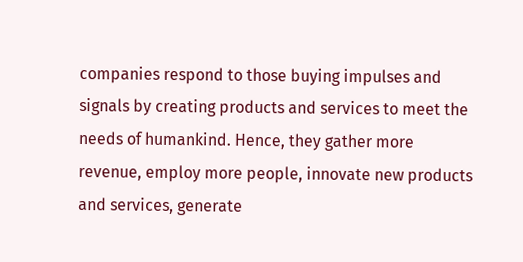companies respond to those buying impulses and signals by creating products and services to meet the needs of humankind. Hence, they gather more revenue, employ more people, innovate new products and services, generate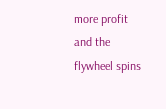more profit and the flywheel spins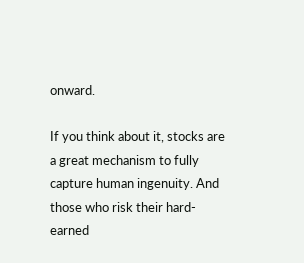onward.

If you think about it, stocks are a great mechanism to fully capture human ingenuity. And those who risk their hard-earned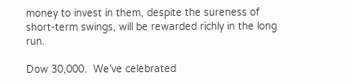money to invest in them, despite the sureness of short-term swings, will be rewarded richly in the long run.

Dow 30,000.  We’ve celebrated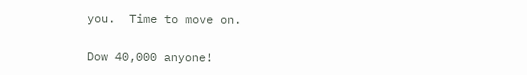you.  Time to move on.

Dow 40,000 anyone!